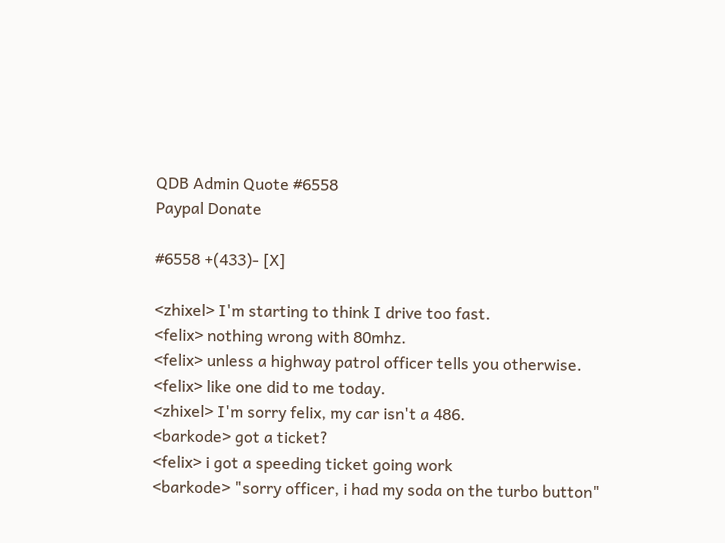QDB Admin Quote #6558
Paypal Donate

#6558 +(433)- [X]

<zhixel> I'm starting to think I drive too fast.
<felix> nothing wrong with 80mhz.
<felix> unless a highway patrol officer tells you otherwise.
<felix> like one did to me today.
<zhixel> I'm sorry felix, my car isn't a 486.
<barkode> got a ticket?
<felix> i got a speeding ticket going work
<barkode> "sorry officer, i had my soda on the turbo button"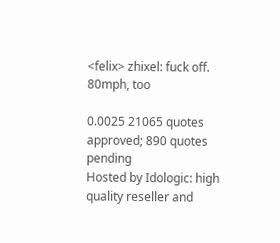<felix> zhixel: fuck off.  80mph, too

0.0025 21065 quotes approved; 890 quotes pending
Hosted by Idologic: high quality reseller and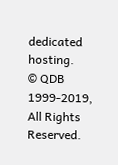dedicated hosting.
© QDB 1999-2019, All Rights Reserved.